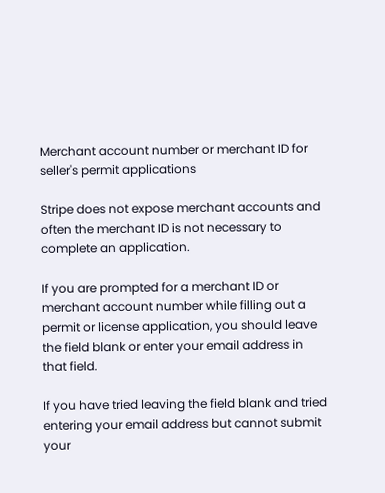Merchant account number or merchant ID for seller's permit applications

Stripe does not expose merchant accounts and often the merchant ID is not necessary to complete an application.

If you are prompted for a merchant ID or merchant account number while filling out a permit or license application, you should leave the field blank or enter your email address in that field.

If you have tried leaving the field blank and tried entering your email address but cannot submit your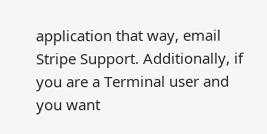application that way, email Stripe Support. Additionally, if you are a Terminal user and you want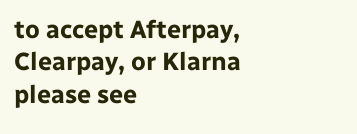to accept Afterpay, Clearpay, or Klarna please see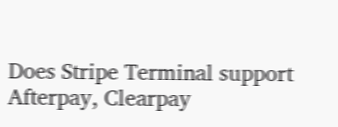Does Stripe Terminal support Afterpay, Clearpay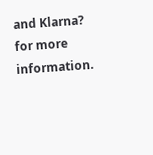and Klarna? for more information.